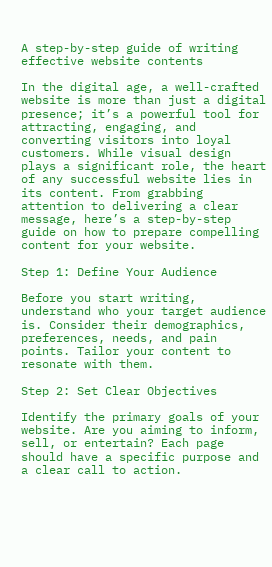A step-by-step guide of writing effective website contents

In the digital age, a well-crafted website is more than just a digital presence; it’s a powerful tool for attracting, engaging, and converting visitors into loyal customers. While visual design plays a significant role, the heart of any successful website lies in its content. From grabbing attention to delivering a clear message, here’s a step-by-step guide on how to prepare compelling content for your website.

Step 1: Define Your Audience

Before you start writing, understand who your target audience is. Consider their demographics, preferences, needs, and pain points. Tailor your content to resonate with them.

Step 2: Set Clear Objectives

Identify the primary goals of your website. Are you aiming to inform, sell, or entertain? Each page should have a specific purpose and a clear call to action.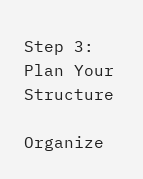Step 3: Plan Your Structure

Organize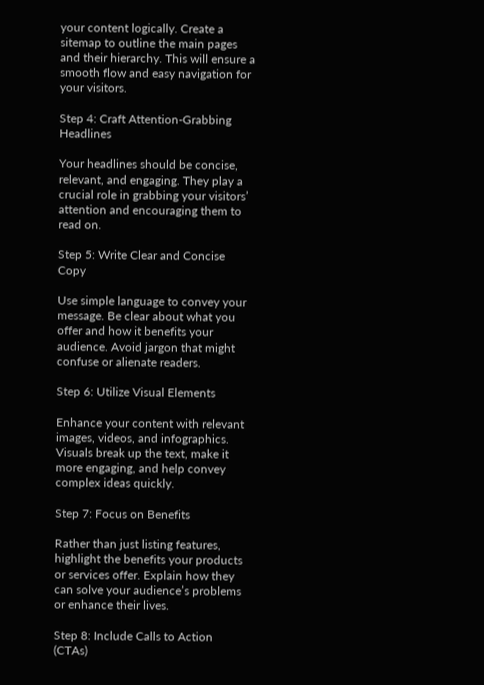your content logically. Create a sitemap to outline the main pages and their hierarchy. This will ensure a smooth flow and easy navigation for your visitors.

Step 4: Craft Attention-Grabbing Headlines

Your headlines should be concise, relevant, and engaging. They play a crucial role in grabbing your visitors’ attention and encouraging them to read on.

Step 5: Write Clear and Concise Copy

Use simple language to convey your message. Be clear about what you offer and how it benefits your audience. Avoid jargon that might confuse or alienate readers.

Step 6: Utilize Visual Elements

Enhance your content with relevant images, videos, and infographics. Visuals break up the text, make it more engaging, and help convey complex ideas quickly.

Step 7: Focus on Benefits

Rather than just listing features, highlight the benefits your products or services offer. Explain how they can solve your audience’s problems or enhance their lives.

Step 8: Include Calls to Action (CTAs)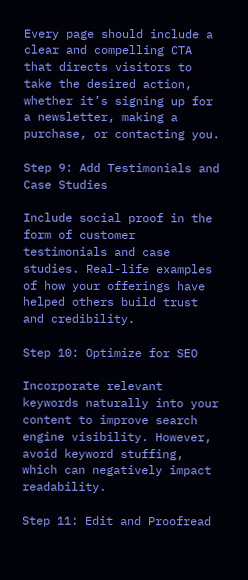Every page should include a clear and compelling CTA that directs visitors to take the desired action, whether it’s signing up for a newsletter, making a purchase, or contacting you.

Step 9: Add Testimonials and Case Studies

Include social proof in the form of customer testimonials and case studies. Real-life examples of how your offerings have helped others build trust and credibility.

Step 10: Optimize for SEO

Incorporate relevant keywords naturally into your content to improve search engine visibility. However, avoid keyword stuffing, which can negatively impact readability.

Step 11: Edit and Proofread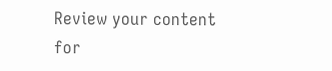Review your content for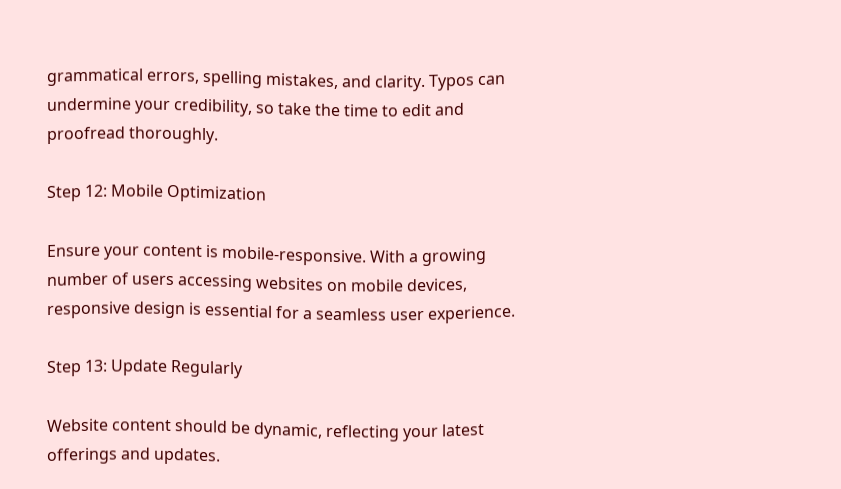grammatical errors, spelling mistakes, and clarity. Typos can undermine your credibility, so take the time to edit and proofread thoroughly.

Step 12: Mobile Optimization

Ensure your content is mobile-responsive. With a growing number of users accessing websites on mobile devices, responsive design is essential for a seamless user experience.

Step 13: Update Regularly

Website content should be dynamic, reflecting your latest offerings and updates.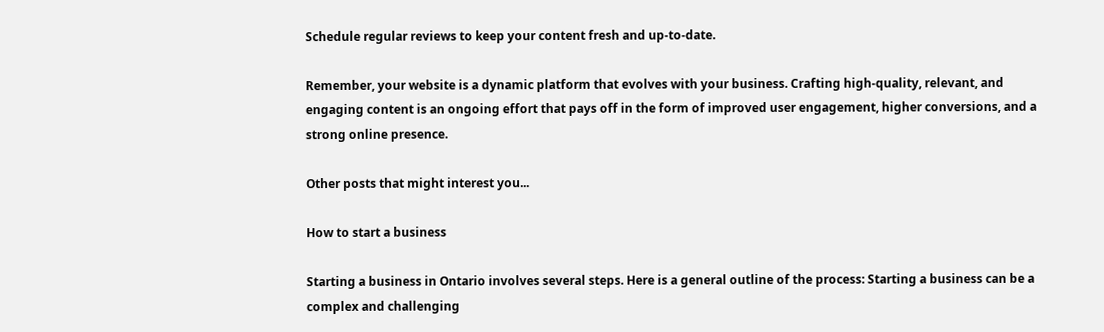Schedule regular reviews to keep your content fresh and up-to-date.

Remember, your website is a dynamic platform that evolves with your business. Crafting high-quality, relevant, and engaging content is an ongoing effort that pays off in the form of improved user engagement, higher conversions, and a strong online presence.

Other posts that might interest you...

How to start a business

Starting a business in Ontario involves several steps. Here is a general outline of the process: Starting a business can be a complex and challenging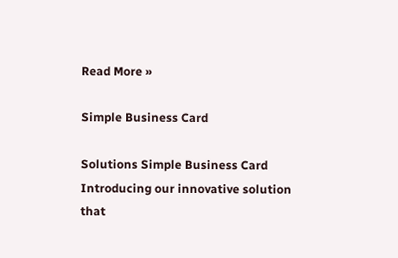Read More »

Simple Business Card

Solutions Simple Business Card Introducing our innovative solution that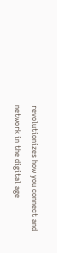revolutionizes how you connect and network in the digital age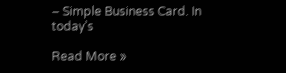– Simple Business Card. In today’s

Read More »